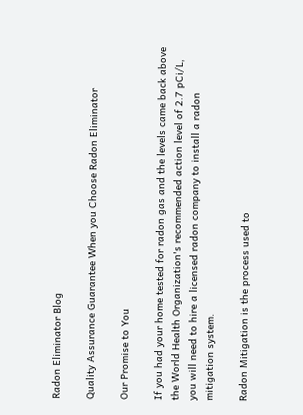Radon Eliminator Blog

Quality Assurance Guarantee When you Choose Radon Eliminator

Our Promise to You

If you had your home tested for radon gas and the levels came back above the World Health Organization's recommended action level of 2.7 pCi/L, you will need to hire a licensed radon company to install a radon mitigation system.

Radon Mitigation is the process used to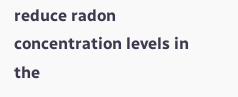reduce radon concentration levels in the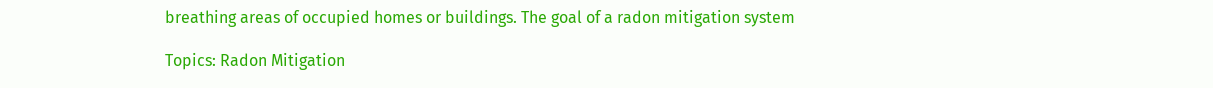breathing areas of occupied homes or buildings. The goal of a radon mitigation system

Topics: Radon Mitigation